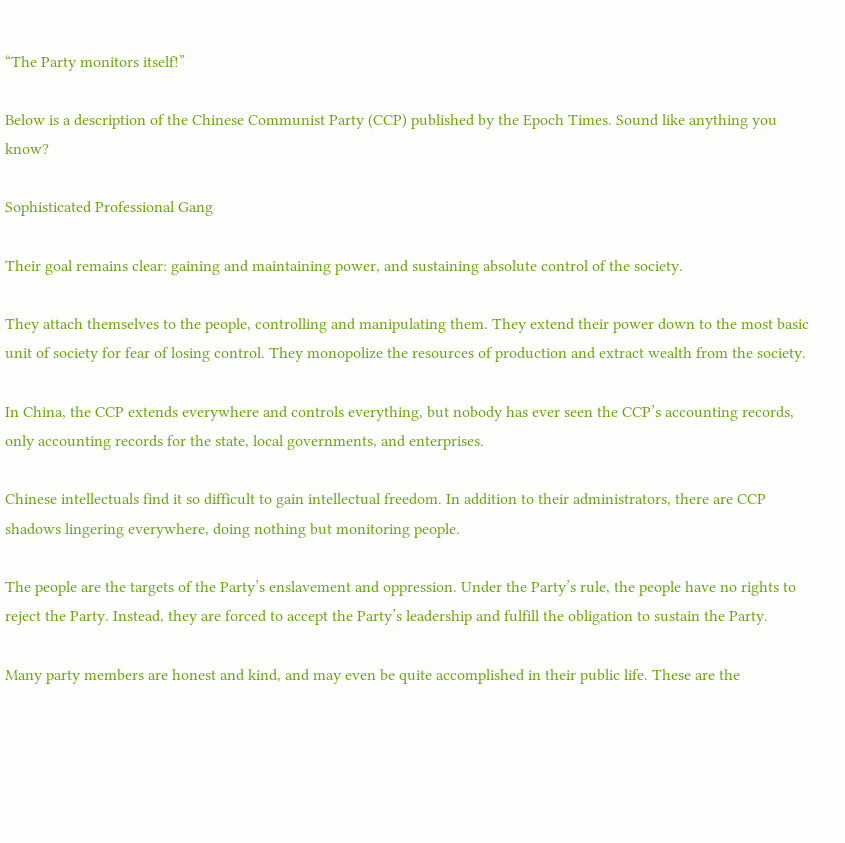“The Party monitors itself!”

Below is a description of the Chinese Communist Party (CCP) published by the Epoch Times. Sound like anything you know?

Sophisticated Professional Gang

Their goal remains clear: gaining and maintaining power, and sustaining absolute control of the society.

They attach themselves to the people, controlling and manipulating them. They extend their power down to the most basic unit of society for fear of losing control. They monopolize the resources of production and extract wealth from the society.

In China, the CCP extends everywhere and controls everything, but nobody has ever seen the CCP’s accounting records, only accounting records for the state, local governments, and enterprises.

Chinese intellectuals find it so difficult to gain intellectual freedom. In addition to their administrators, there are CCP shadows lingering everywhere, doing nothing but monitoring people.

The people are the targets of the Party’s enslavement and oppression. Under the Party’s rule, the people have no rights to reject the Party. Instead, they are forced to accept the Party’s leadership and fulfill the obligation to sustain the Party.

Many party members are honest and kind, and may even be quite accomplished in their public life. These are the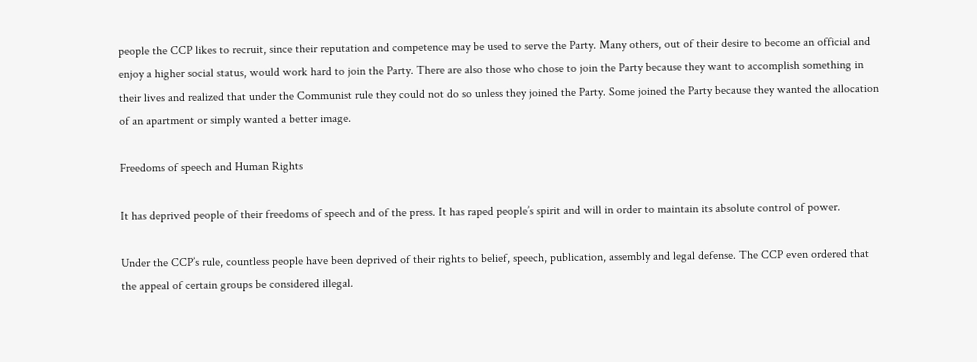people the CCP likes to recruit, since their reputation and competence may be used to serve the Party. Many others, out of their desire to become an official and enjoy a higher social status, would work hard to join the Party. There are also those who chose to join the Party because they want to accomplish something in their lives and realized that under the Communist rule they could not do so unless they joined the Party. Some joined the Party because they wanted the allocation of an apartment or simply wanted a better image.

Freedoms of speech and Human Rights

It has deprived people of their freedoms of speech and of the press. It has raped people’s spirit and will in order to maintain its absolute control of power.

Under the CCP’s rule, countless people have been deprived of their rights to belief, speech, publication, assembly and legal defense. The CCP even ordered that the appeal of certain groups be considered illegal.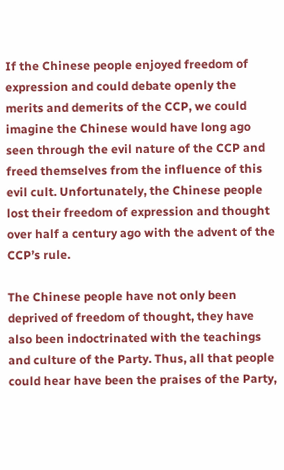If the Chinese people enjoyed freedom of expression and could debate openly the merits and demerits of the CCP, we could imagine the Chinese would have long ago seen through the evil nature of the CCP and freed themselves from the influence of this evil cult. Unfortunately, the Chinese people lost their freedom of expression and thought over half a century ago with the advent of the CCP’s rule.

The Chinese people have not only been deprived of freedom of thought, they have also been indoctrinated with the teachings and culture of the Party. Thus, all that people could hear have been the praises of the Party,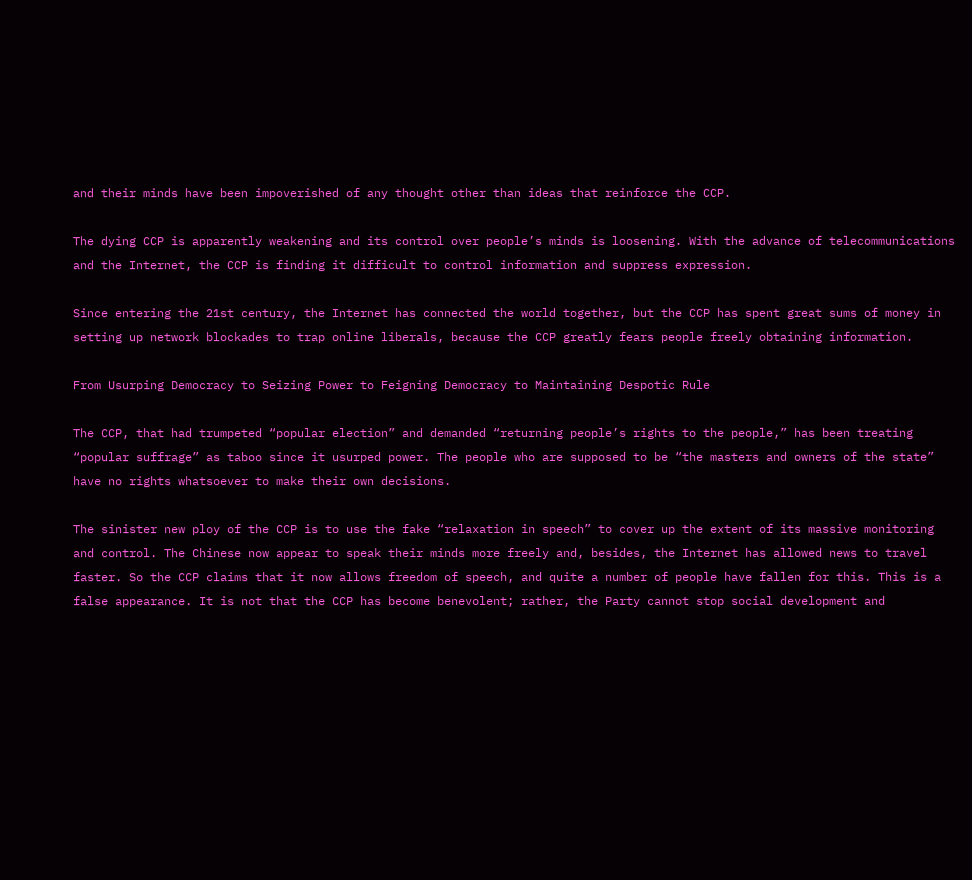and their minds have been impoverished of any thought other than ideas that reinforce the CCP.

The dying CCP is apparently weakening and its control over people’s minds is loosening. With the advance of telecommunications and the Internet, the CCP is finding it difficult to control information and suppress expression.

Since entering the 21st century, the Internet has connected the world together, but the CCP has spent great sums of money in setting up network blockades to trap online liberals, because the CCP greatly fears people freely obtaining information.

From Usurping Democracy to Seizing Power to Feigning Democracy to Maintaining Despotic Rule

The CCP, that had trumpeted “popular election” and demanded “returning people’s rights to the people,” has been treating “popular suffrage” as taboo since it usurped power. The people who are supposed to be “the masters and owners of the state” have no rights whatsoever to make their own decisions.

The sinister new ploy of the CCP is to use the fake “relaxation in speech” to cover up the extent of its massive monitoring and control. The Chinese now appear to speak their minds more freely and, besides, the Internet has allowed news to travel faster. So the CCP claims that it now allows freedom of speech, and quite a number of people have fallen for this. This is a false appearance. It is not that the CCP has become benevolent; rather, the Party cannot stop social development and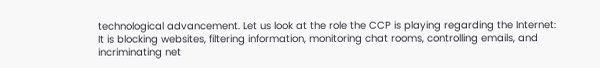technological advancement. Let us look at the role the CCP is playing regarding the Internet: It is blocking websites, filtering information, monitoring chat rooms, controlling emails, and incriminating net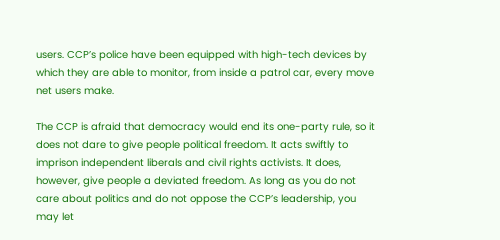users. CCP’s police have been equipped with high-tech devices by which they are able to monitor, from inside a patrol car, every move net users make.

The CCP is afraid that democracy would end its one-party rule, so it does not dare to give people political freedom. It acts swiftly to imprison independent liberals and civil rights activists. It does, however, give people a deviated freedom. As long as you do not care about politics and do not oppose the CCP’s leadership, you may let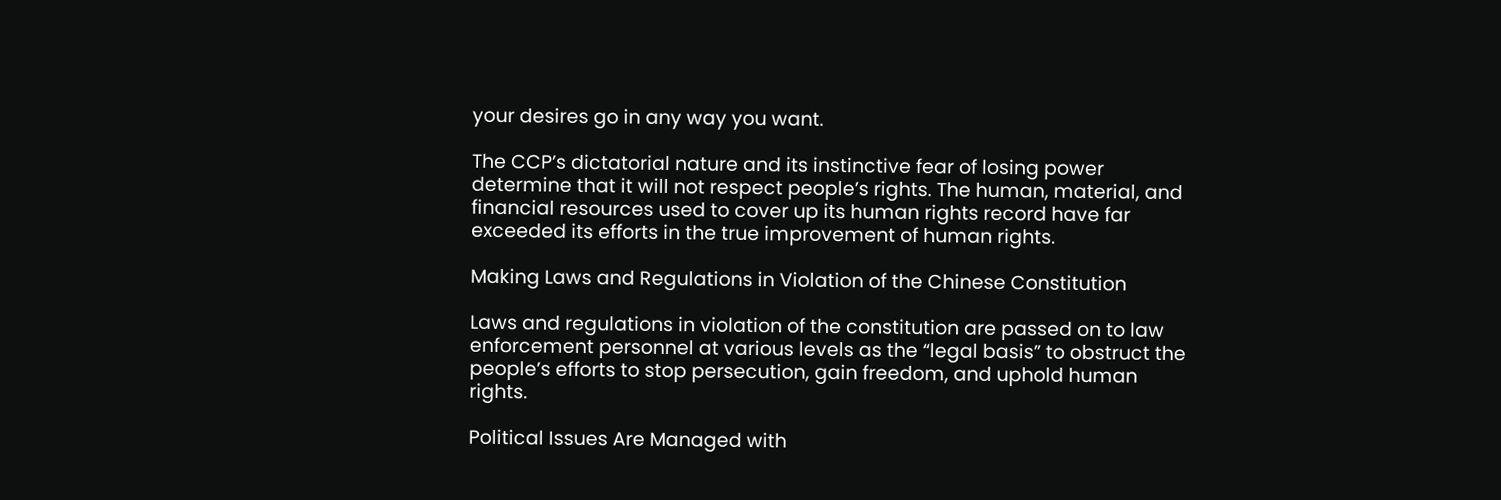your desires go in any way you want.

The CCP’s dictatorial nature and its instinctive fear of losing power determine that it will not respect people’s rights. The human, material, and financial resources used to cover up its human rights record have far exceeded its efforts in the true improvement of human rights.

Making Laws and Regulations in Violation of the Chinese Constitution

Laws and regulations in violation of the constitution are passed on to law enforcement personnel at various levels as the “legal basis” to obstruct the people’s efforts to stop persecution, gain freedom, and uphold human rights.

Political Issues Are Managed with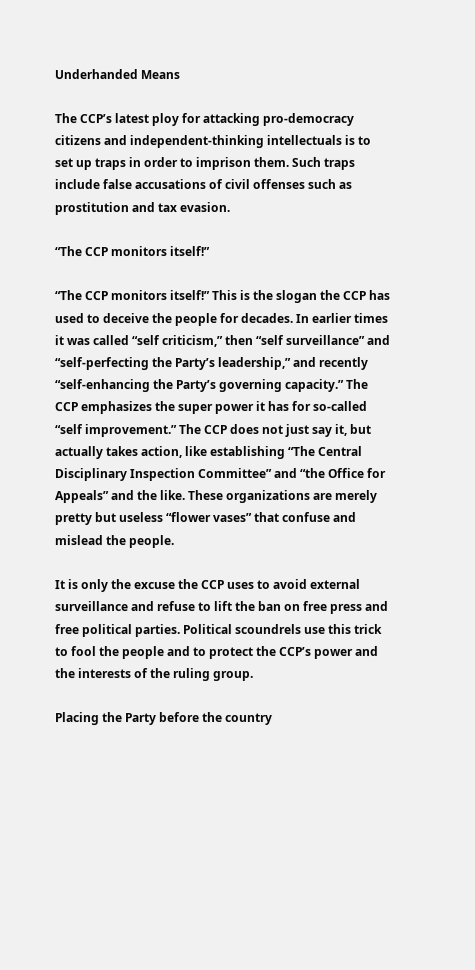Underhanded Means

The CCP’s latest ploy for attacking pro-democracy citizens and independent-thinking intellectuals is to set up traps in order to imprison them. Such traps include false accusations of civil offenses such as prostitution and tax evasion.

“The CCP monitors itself!”

“The CCP monitors itself!” This is the slogan the CCP has used to deceive the people for decades. In earlier times it was called “self criticism,” then “self surveillance” and “self-perfecting the Party’s leadership,” and recently “self-enhancing the Party’s governing capacity.” The CCP emphasizes the super power it has for so-called “self improvement.” The CCP does not just say it, but actually takes action, like establishing “The Central Disciplinary Inspection Committee” and “the Office for Appeals” and the like. These organizations are merely pretty but useless “flower vases” that confuse and mislead the people.

It is only the excuse the CCP uses to avoid external surveillance and refuse to lift the ban on free press and free political parties. Political scoundrels use this trick to fool the people and to protect the CCP’s power and the interests of the ruling group.

Placing the Party before the country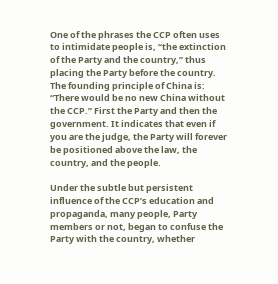One of the phrases the CCP often uses to intimidate people is, “the extinction of the Party and the country,” thus placing the Party before the country. The founding principle of China is: “There would be no new China without the CCP.” First the Party and then the government. It indicates that even if you are the judge, the Party will forever be positioned above the law, the country, and the people.

Under the subtle but persistent influence of the CCP’s education and propaganda, many people, Party members or not, began to confuse the Party with the country, whether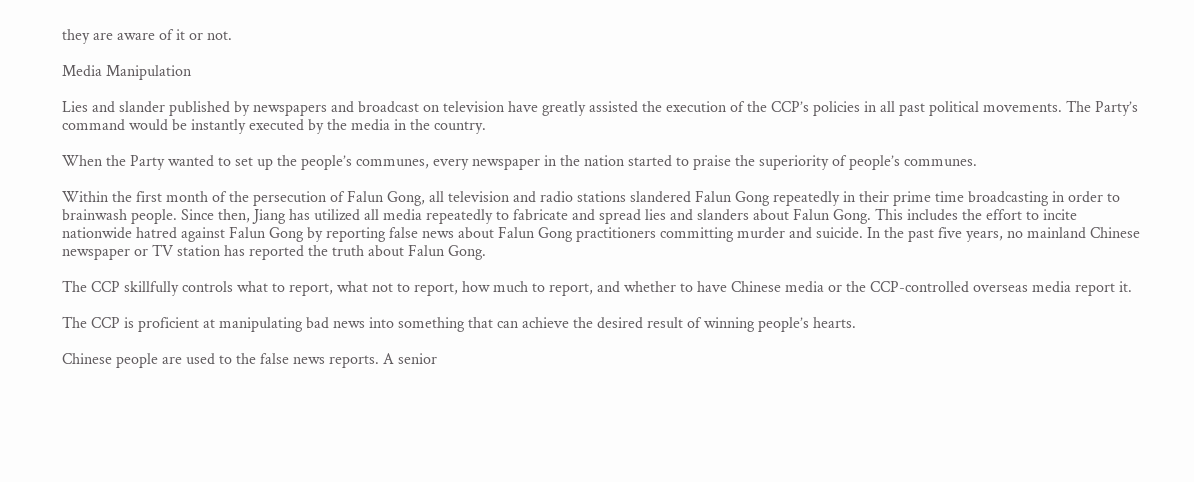they are aware of it or not.

Media Manipulation

Lies and slander published by newspapers and broadcast on television have greatly assisted the execution of the CCP’s policies in all past political movements. The Party’s command would be instantly executed by the media in the country.

When the Party wanted to set up the people’s communes, every newspaper in the nation started to praise the superiority of people’s communes.

Within the first month of the persecution of Falun Gong, all television and radio stations slandered Falun Gong repeatedly in their prime time broadcasting in order to brainwash people. Since then, Jiang has utilized all media repeatedly to fabricate and spread lies and slanders about Falun Gong. This includes the effort to incite nationwide hatred against Falun Gong by reporting false news about Falun Gong practitioners committing murder and suicide. In the past five years, no mainland Chinese newspaper or TV station has reported the truth about Falun Gong.

The CCP skillfully controls what to report, what not to report, how much to report, and whether to have Chinese media or the CCP-controlled overseas media report it.

The CCP is proficient at manipulating bad news into something that can achieve the desired result of winning people’s hearts.

Chinese people are used to the false news reports. A senior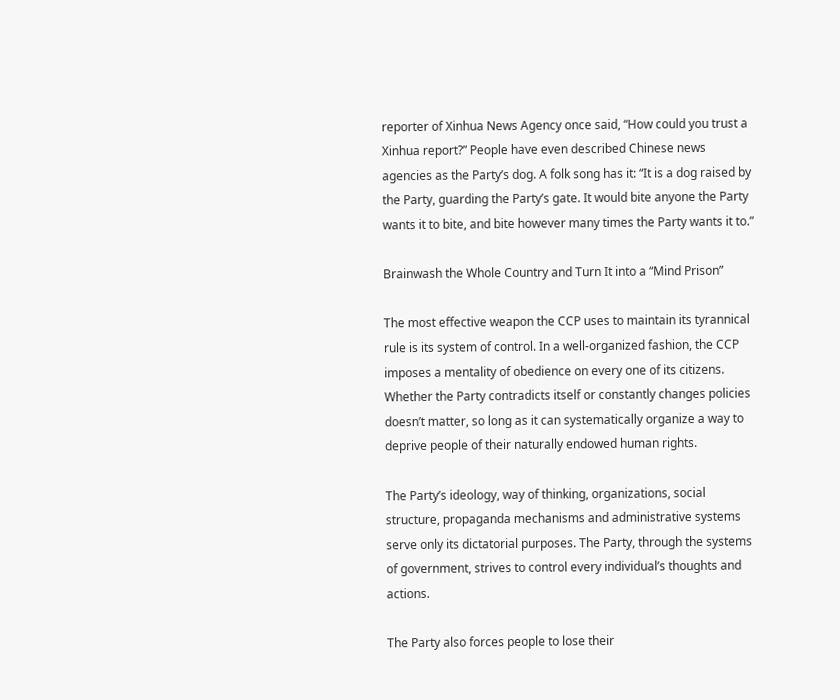reporter of Xinhua News Agency once said, “How could you trust a Xinhua report?” People have even described Chinese news agencies as the Party’s dog. A folk song has it: “It is a dog raised by the Party, guarding the Party’s gate. It would bite anyone the Party wants it to bite, and bite however many times the Party wants it to.”

Brainwash the Whole Country and Turn It into a “Mind Prison”

The most effective weapon the CCP uses to maintain its tyrannical rule is its system of control. In a well-organized fashion, the CCP imposes a mentality of obedience on every one of its citizens. Whether the Party contradicts itself or constantly changes policies doesn’t matter, so long as it can systematically organize a way to deprive people of their naturally endowed human rights.

The Party’s ideology, way of thinking, organizations, social structure, propaganda mechanisms and administrative systems serve only its dictatorial purposes. The Party, through the systems of government, strives to control every individual’s thoughts and actions.

The Party also forces people to lose their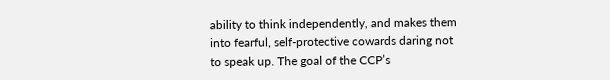ability to think independently, and makes them into fearful, self-protective cowards daring not to speak up. The goal of the CCP’s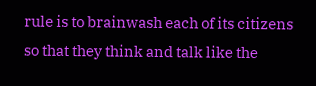rule is to brainwash each of its citizens so that they think and talk like the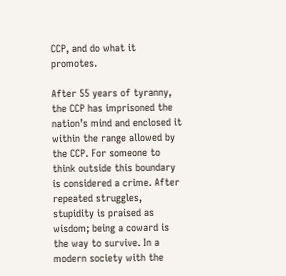CCP, and do what it promotes.

After 55 years of tyranny, the CCP has imprisoned the nation’s mind and enclosed it within the range allowed by the CCP. For someone to think outside this boundary is considered a crime. After repeated struggles, stupidity is praised as wisdom; being a coward is the way to survive. In a modern society with the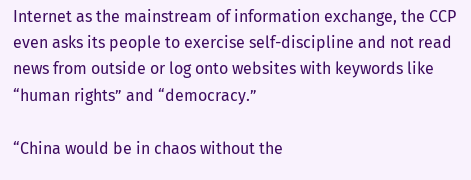Internet as the mainstream of information exchange, the CCP even asks its people to exercise self-discipline and not read news from outside or log onto websites with keywords like “human rights” and “democracy.”

“China would be in chaos without the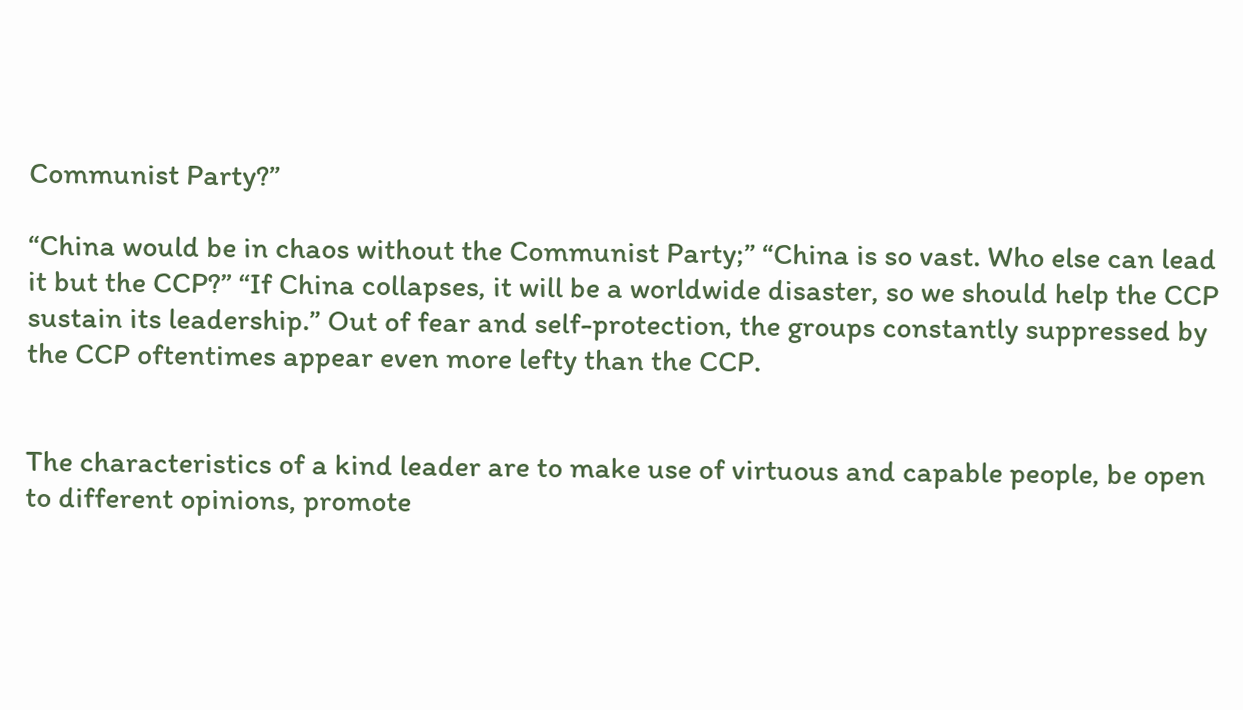Communist Party?”

“China would be in chaos without the Communist Party;” “China is so vast. Who else can lead it but the CCP?” “If China collapses, it will be a worldwide disaster, so we should help the CCP sustain its leadership.” Out of fear and self-protection, the groups constantly suppressed by the CCP oftentimes appear even more lefty than the CCP.


The characteristics of a kind leader are to make use of virtuous and capable people, be open to different opinions, promote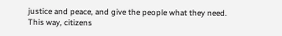justice and peace, and give the people what they need. This way, citizens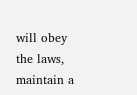will obey the laws, maintain a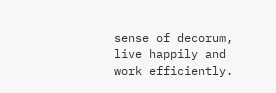sense of decorum, live happily and work efficiently.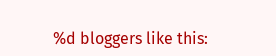%d bloggers like this: